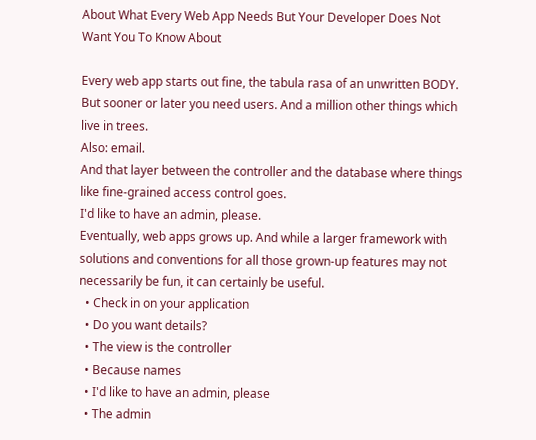About What Every Web App Needs But Your Developer Does Not Want You To Know About

Every web app starts out fine, the tabula rasa of an unwritten BODY. But sooner or later you need users. And a million other things which live in trees.
Also: email.
And that layer between the controller and the database where things like fine-grained access control goes.
I'd like to have an admin, please.
Eventually, web apps grows up. And while a larger framework with solutions and conventions for all those grown-up features may not necessarily be fun, it can certainly be useful.
  • Check in on your application
  • Do you want details?
  • The view is the controller
  • Because names
  • I'd like to have an admin, please
  • The admin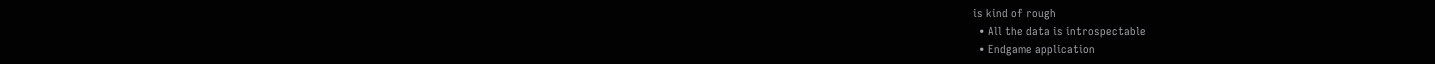is kind of rough
  • All the data is introspectable
  • Endgame application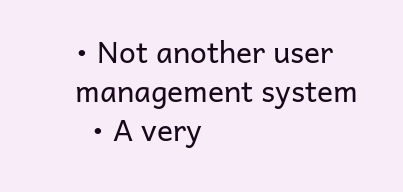• Not another user management system
  • A very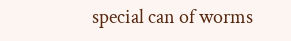special can of worms